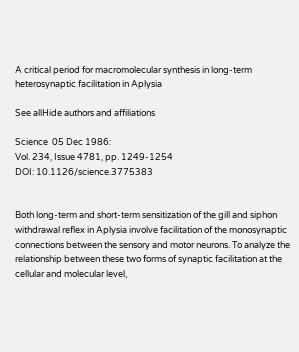A critical period for macromolecular synthesis in long-term heterosynaptic facilitation in Aplysia

See allHide authors and affiliations

Science  05 Dec 1986:
Vol. 234, Issue 4781, pp. 1249-1254
DOI: 10.1126/science.3775383


Both long-term and short-term sensitization of the gill and siphon withdrawal reflex in Aplysia involve facilitation of the monosynaptic connections between the sensory and motor neurons. To analyze the relationship between these two forms of synaptic facilitation at the cellular and molecular level,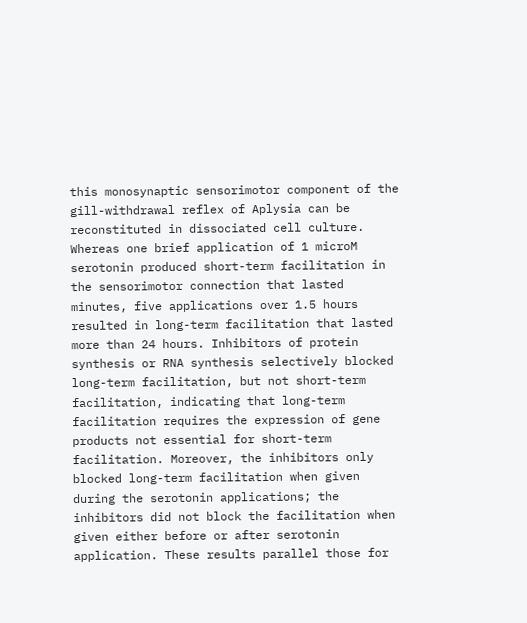this monosynaptic sensorimotor component of the gill-withdrawal reflex of Aplysia can be reconstituted in dissociated cell culture. Whereas one brief application of 1 microM serotonin produced short-term facilitation in the sensorimotor connection that lasted minutes, five applications over 1.5 hours resulted in long-term facilitation that lasted more than 24 hours. Inhibitors of protein synthesis or RNA synthesis selectively blocked long-term facilitation, but not short-term facilitation, indicating that long-term facilitation requires the expression of gene products not essential for short-term facilitation. Moreover, the inhibitors only blocked long-term facilitation when given during the serotonin applications; the inhibitors did not block the facilitation when given either before or after serotonin application. These results parallel those for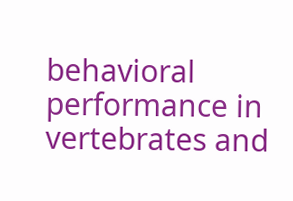behavioral performance in vertebrates and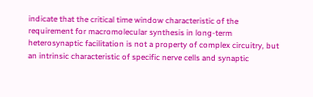indicate that the critical time window characteristic of the requirement for macromolecular synthesis in long-term heterosynaptic facilitation is not a property of complex circuitry, but an intrinsic characteristic of specific nerve cells and synaptic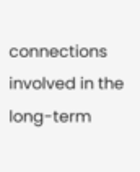connections involved in the long-term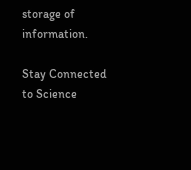storage of information.

Stay Connected to Science